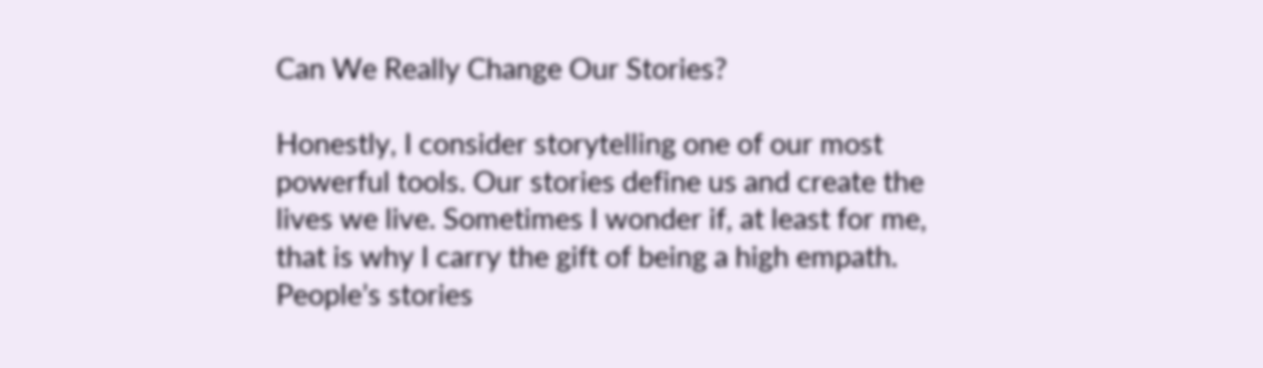Can We Really Change Our Stories?

Honestly, I consider storytelling one of our most powerful tools. Our stories define us and create the lives we live. Sometimes I wonder if, at least for me, that is why I carry the gift of being a high empath. People’s stories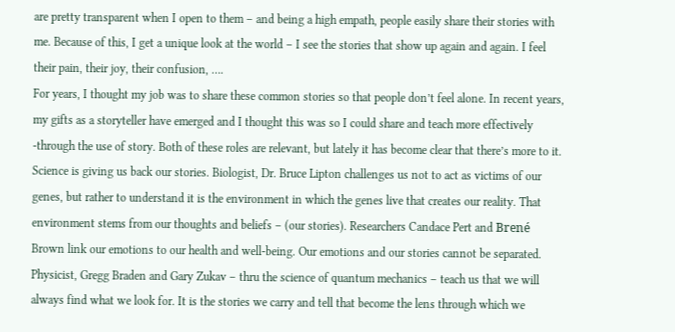are pretty transparent when I open to them – and being a high empath, people easily share their stories with me. Because of this, I get a unique look at the world – I see the stories that show up again and again. I feel their pain, their joy, their confusion, ….
For years, I thought my job was to share these common stories so that people don’t feel alone. In recent years, my gifts as a storyteller have emerged and I thought this was so I could share and teach more effectively -through the use of story. Both of these roles are relevant, but lately it has become clear that there’s more to it.
Science is giving us back our stories. Biologist, Dr. Bruce Lipton challenges us not to act as victims of our genes, but rather to understand it is the environment in which the genes live that creates our reality. That environment stems from our thoughts and beliefs – (our stories). Researchers Candace Pert and Brené Brown link our emotions to our health and well-being. Our emotions and our stories cannot be separated. Physicist, Gregg Braden and Gary Zukav – thru the science of quantum mechanics – teach us that we will always find what we look for. It is the stories we carry and tell that become the lens through which we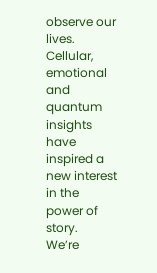observe our lives. Cellular, emotional and quantum insights have inspired a new interest in the power of story.
We’re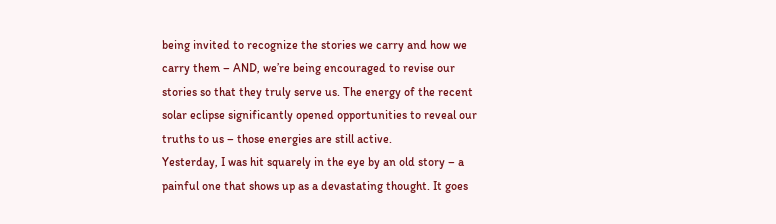being invited to recognize the stories we carry and how we carry them – AND, we’re being encouraged to revise our stories so that they truly serve us. The energy of the recent solar eclipse significantly opened opportunities to reveal our truths to us – those energies are still active.
Yesterday, I was hit squarely in the eye by an old story – a painful one that shows up as a devastating thought. It goes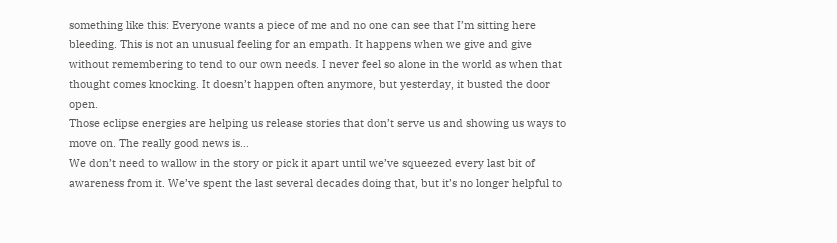something like this: Everyone wants a piece of me and no one can see that I’m sitting here bleeding. This is not an unusual feeling for an empath. It happens when we give and give without remembering to tend to our own needs. I never feel so alone in the world as when that thought comes knocking. It doesn’t happen often anymore, but yesterday, it busted the door open.
Those eclipse energies are helping us release stories that don’t serve us and showing us ways to move on. The really good news is…
We don’t need to wallow in the story or pick it apart until we’ve squeezed every last bit of awareness from it. We’ve spent the last several decades doing that, but it’s no longer helpful to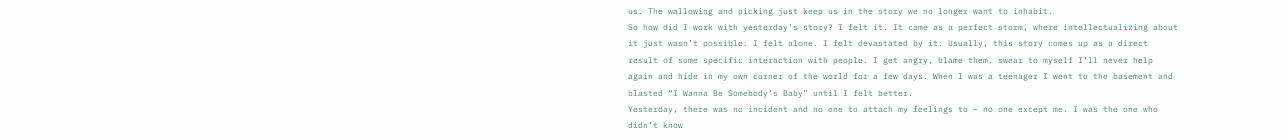us. The wallowing and picking just keep us in the story we no longer want to inhabit.
So how did I work with yesterday’s story? I felt it. It came as a perfect storm, where intellectualizing about it just wasn’t possible. I felt alone. I felt devastated by it. Usually, this story comes up as a direct result of some specific interaction with people. I get angry, blame them, swear to myself I’ll never help again and hide in my own corner of the world for a few days. When I was a teenager I went to the basement and blasted “I Wanna Be Somebody’s Baby” until I felt better.
Yesterday, there was no incident and no one to attach my feelings to – no one except me. I was the one who didn’t know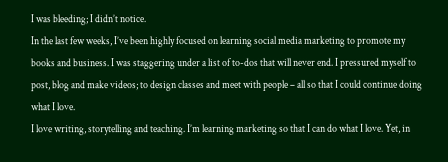I was bleeding; I didn’t notice.
In the last few weeks, I’ve been highly focused on learning social media marketing to promote my books and business. I was staggering under a list of to-dos that will never end. I pressured myself to post, blog and make videos; to design classes and meet with people – all so that I could continue doing what I love.
I love writing, storytelling and teaching. I’m learning marketing so that I can do what I love. Yet, in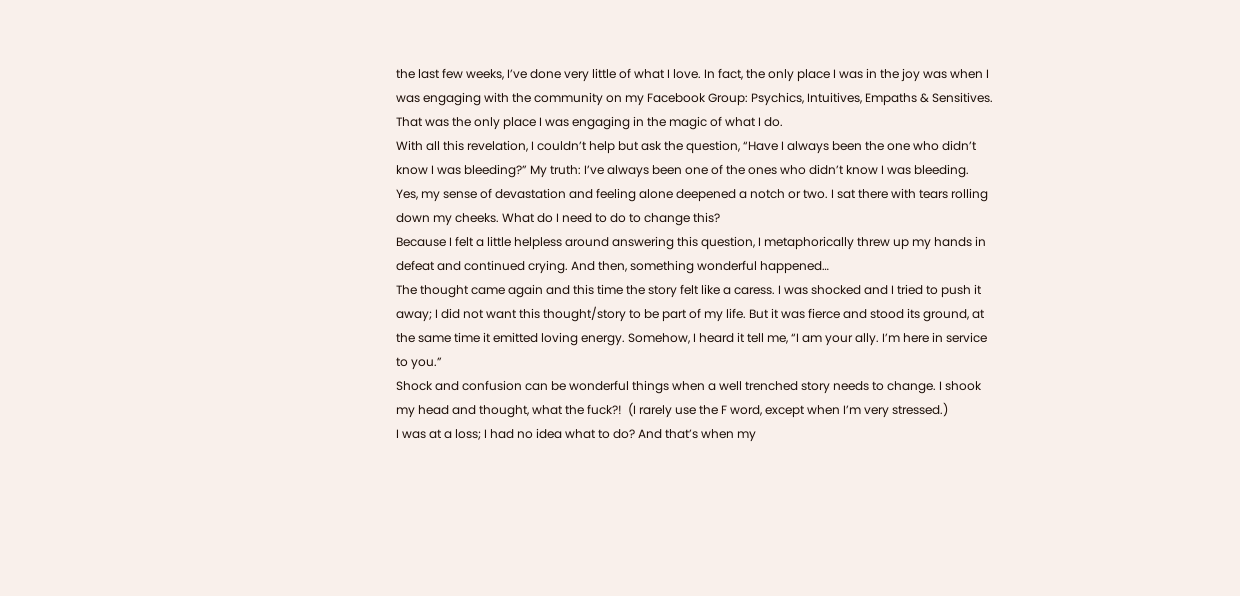the last few weeks, I’ve done very little of what I love. In fact, the only place I was in the joy was when I was engaging with the community on my Facebook Group: Psychics, Intuitives, Empaths & Sensitives. That was the only place I was engaging in the magic of what I do.
With all this revelation, I couldn’t help but ask the question, “Have I always been the one who didn’t know I was bleeding?” My truth: I’ve always been one of the ones who didn’t know I was bleeding.
Yes, my sense of devastation and feeling alone deepened a notch or two. I sat there with tears rolling down my cheeks. What do I need to do to change this?
Because I felt a little helpless around answering this question, I metaphorically threw up my hands in defeat and continued crying. And then, something wonderful happened…
The thought came again and this time the story felt like a caress. I was shocked and I tried to push it away; I did not want this thought/story to be part of my life. But it was fierce and stood its ground, at the same time it emitted loving energy. Somehow, I heard it tell me, “I am your ally. I’m here in service to you.”
Shock and confusion can be wonderful things when a well trenched story needs to change. I shook my head and thought, what the fuck?!  (I rarely use the F word, except when I’m very stressed.)
I was at a loss; I had no idea what to do? And that’s when my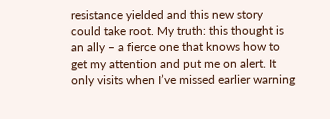resistance yielded and this new story could take root. My truth: this thought is an ally – a fierce one that knows how to get my attention and put me on alert. It only visits when I’ve missed earlier warning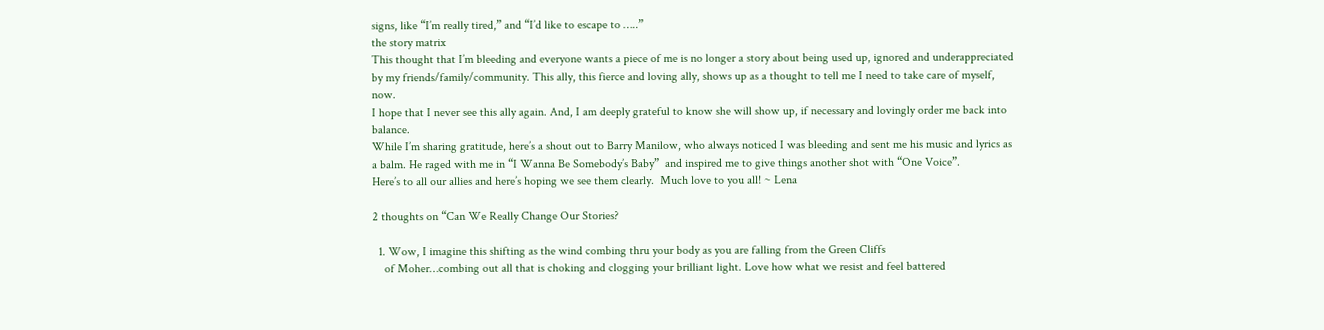signs, like “I’m really tired,” and “I’d like to escape to …..”
the story matrix
This thought that I’m bleeding and everyone wants a piece of me is no longer a story about being used up, ignored and underappreciated by my friends/family/community. This ally, this fierce and loving ally, shows up as a thought to tell me I need to take care of myself, now.
I hope that I never see this ally again. And, I am deeply grateful to know she will show up, if necessary and lovingly order me back into balance.
While I’m sharing gratitude, here’s a shout out to Barry Manilow, who always noticed I was bleeding and sent me his music and lyrics as a balm. He raged with me in “I Wanna Be Somebody’s Baby”  and inspired me to give things another shot with “One Voice”.
Here’s to all our allies and here’s hoping we see them clearly.  Much love to you all! ~ Lena

2 thoughts on “Can We Really Change Our Stories?

  1. Wow, I imagine this shifting as the wind combing thru your body as you are falling from the Green Cliffs
    of Moher…combing out all that is choking and clogging your brilliant light. Love how what we resist and feel battered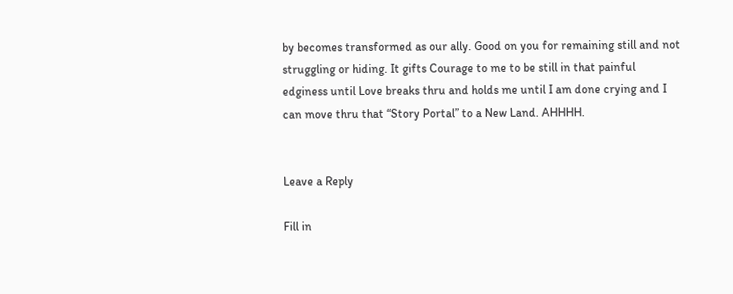by becomes transformed as our ally. Good on you for remaining still and not struggling or hiding. It gifts Courage to me to be still in that painful edginess until Love breaks thru and holds me until I am done crying and I can move thru that “Story Portal” to a New Land. AHHHH.


Leave a Reply

Fill in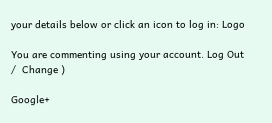your details below or click an icon to log in: Logo

You are commenting using your account. Log Out /  Change )

Google+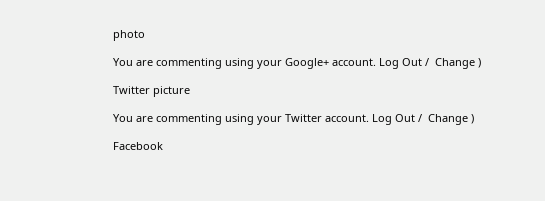photo

You are commenting using your Google+ account. Log Out /  Change )

Twitter picture

You are commenting using your Twitter account. Log Out /  Change )

Facebook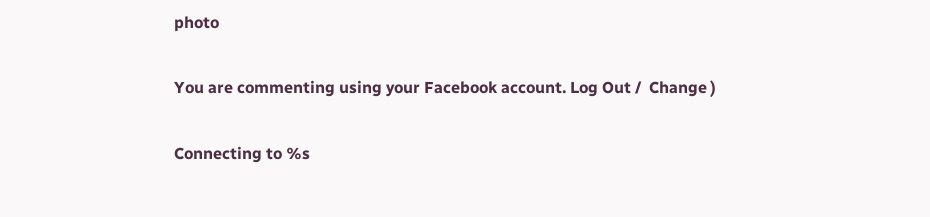photo

You are commenting using your Facebook account. Log Out /  Change )

Connecting to %s